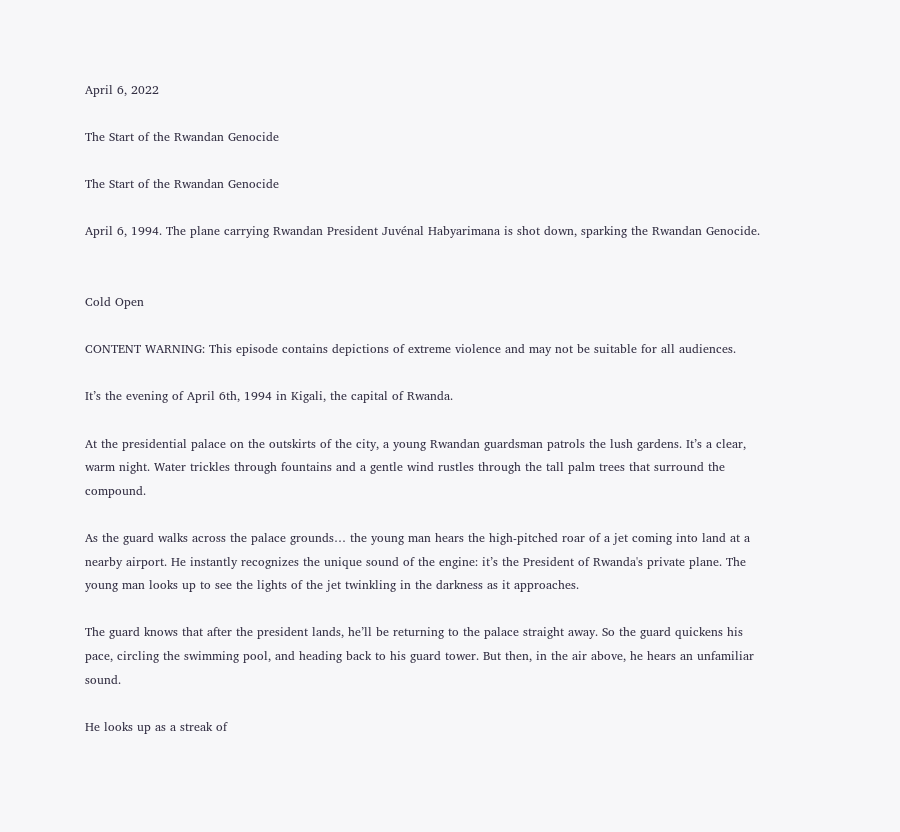April 6, 2022

The Start of the Rwandan Genocide

The Start of the Rwandan Genocide

April 6, 1994. The plane carrying Rwandan President Juvénal Habyarimana is shot down, sparking the Rwandan Genocide.


Cold Open

CONTENT WARNING: This episode contains depictions of extreme violence and may not be suitable for all audiences.

It’s the evening of April 6th, 1994 in Kigali, the capital of Rwanda.

At the presidential palace on the outskirts of the city, a young Rwandan guardsman patrols the lush gardens. It’s a clear, warm night. Water trickles through fountains and a gentle wind rustles through the tall palm trees that surround the compound.

As the guard walks across the palace grounds… the young man hears the high-pitched roar of a jet coming into land at a nearby airport. He instantly recognizes the unique sound of the engine: it’s the President of Rwanda's private plane. The young man looks up to see the lights of the jet twinkling in the darkness as it approaches.

The guard knows that after the president lands, he’ll be returning to the palace straight away. So the guard quickens his pace, circling the swimming pool, and heading back to his guard tower. But then, in the air above, he hears an unfamiliar sound.

He looks up as a streak of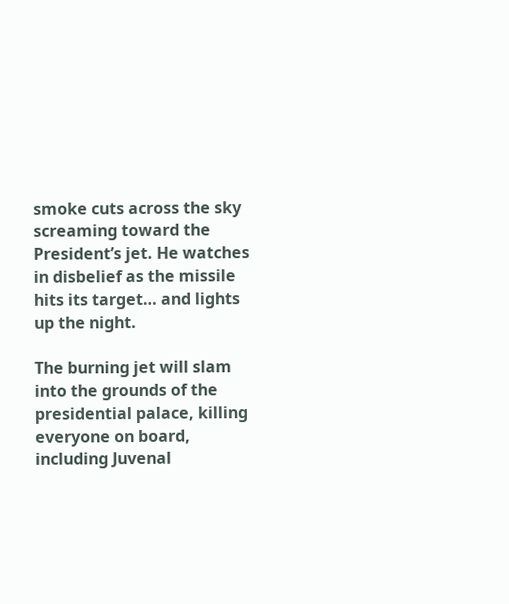smoke cuts across the sky screaming toward the President’s jet. He watches in disbelief as the missile hits its target… and lights up the night.

The burning jet will slam into the grounds of the presidential palace, killing everyone on board, including Juvenal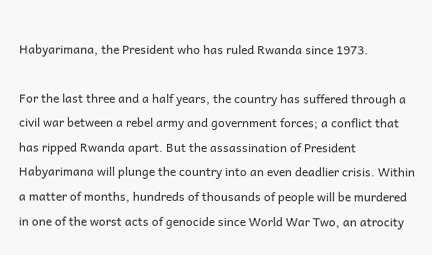Habyarimana, the President who has ruled Rwanda since 1973.

For the last three and a half years, the country has suffered through a civil war between a rebel army and government forces; a conflict that has ripped Rwanda apart. But the assassination of President Habyarimana will plunge the country into an even deadlier crisis. Within a matter of months, hundreds of thousands of people will be murdered in one of the worst acts of genocide since World War Two, an atrocity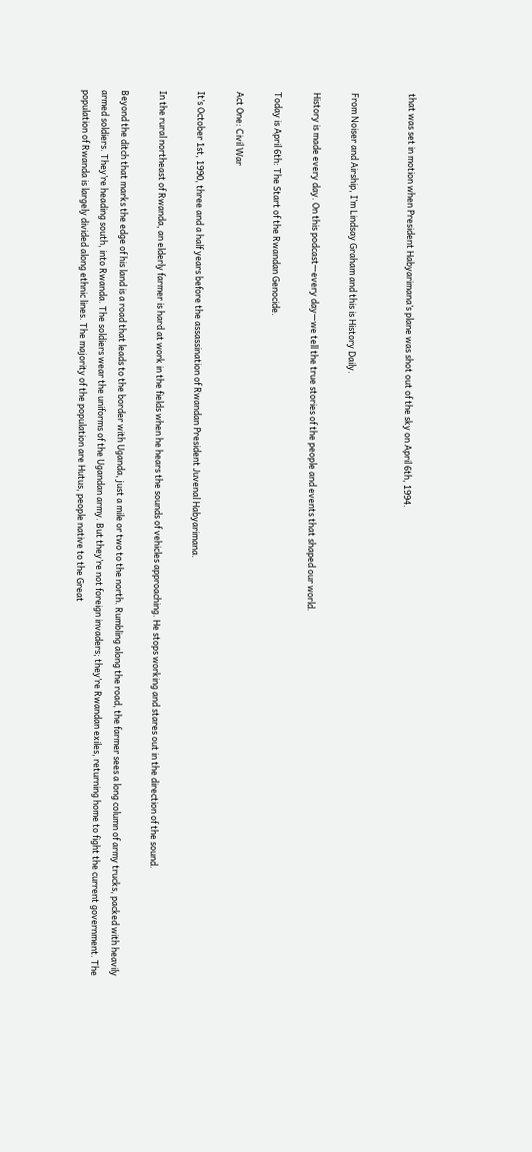that was set in motion when President Habyarimana’s plane was shot out of the sky on April 6th, 1994.


From Noiser and Airship, I’m Lindsay Graham and this is History Daily.

History is made every day. On this podcast—every day—we tell the true stories of the people and events that shaped our world.

Today is April 6th: The Start of the Rwandan Genocide.

Act One: Civil War

It’s October 1st, 1990, three and a half years before the assassination of Rwandan President Juvenal Habyarimana.

In the rural northeast of Rwanda, an elderly farmer is hard at work in the fields when he hears the sounds of vehicles approaching. He stops working and stares out in the direction of the sound.

Beyond the ditch that marks the edge of his land is a road that leads to the border with Uganda, just a mile or two to the north. Rumbling along the road, the farmer sees a long column of army trucks, packed with heavily armed soldiers. They’re heading south, into Rwanda. The soldiers wear the uniforms of the Ugandan army. But they’re not foreign invaders; they’re Rwandan exiles, returning home to fight the current government. The population of Rwanda is largely divided along ethnic lines. The majority of the population are Hutus, people native to the Great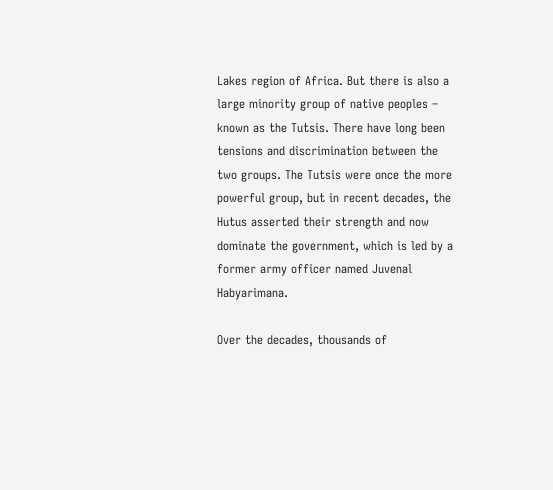Lakes region of Africa. But there is also a large minority group of native peoples – known as the Tutsis. There have long been tensions and discrimination between the two groups. The Tutsis were once the more powerful group, but in recent decades, the Hutus asserted their strength and now dominate the government, which is led by a former army officer named Juvenal Habyarimana.

Over the decades, thousands of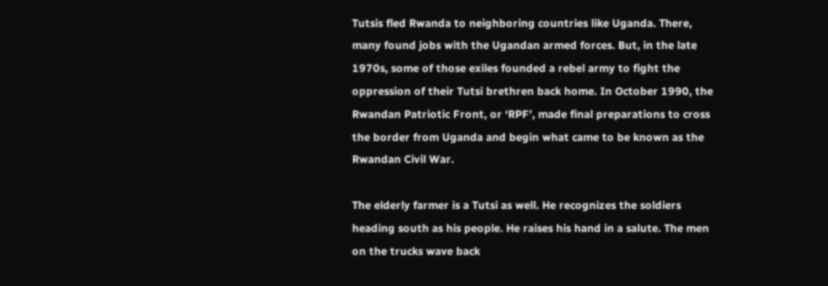Tutsis fled Rwanda to neighboring countries like Uganda. There, many found jobs with the Ugandan armed forces. But, in the late 1970s, some of those exiles founded a rebel army to fight the oppression of their Tutsi brethren back home. In October 1990, the Rwandan Patriotic Front, or ‘RPF’, made final preparations to cross the border from Uganda and begin what came to be known as the Rwandan Civil War.

The elderly farmer is a Tutsi as well. He recognizes the soldiers heading south as his people. He raises his hand in a salute. The men on the trucks wave back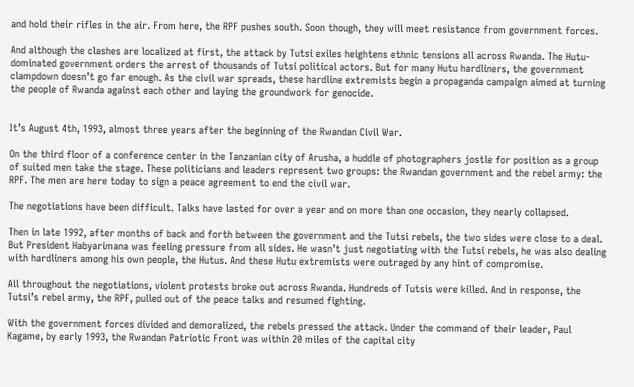and hold their rifles in the air. From here, the RPF pushes south. Soon though, they will meet resistance from government forces.

And although the clashes are localized at first, the attack by Tutsi exiles heightens ethnic tensions all across Rwanda. The Hutu-dominated government orders the arrest of thousands of Tutsi political actors. But for many Hutu hardliners, the government clampdown doesn’t go far enough. As the civil war spreads, these hardline extremists begin a propaganda campaign aimed at turning the people of Rwanda against each other and laying the groundwork for genocide.


It’s August 4th, 1993, almost three years after the beginning of the Rwandan Civil War.

On the third floor of a conference center in the Tanzanian city of Arusha, a huddle of photographers jostle for position as a group of suited men take the stage. These politicians and leaders represent two groups: the Rwandan government and the rebel army: the RPF. The men are here today to sign a peace agreement to end the civil war.

The negotiations have been difficult. Talks have lasted for over a year and on more than one occasion, they nearly collapsed.

Then in late 1992, after months of back and forth between the government and the Tutsi rebels, the two sides were close to a deal. But President Habyarimana was feeling pressure from all sides. He wasn’t just negotiating with the Tutsi rebels, he was also dealing with hardliners among his own people, the Hutus. And these Hutu extremists were outraged by any hint of compromise.

All throughout the negotiations, violent protests broke out across Rwanda. Hundreds of Tutsis were killed. And in response, the Tutsi’s rebel army, the RPF, pulled out of the peace talks and resumed fighting.

With the government forces divided and demoralized, the rebels pressed the attack. Under the command of their leader, Paul Kagame, by early 1993, the Rwandan Patriotic Front was within 20 miles of the capital city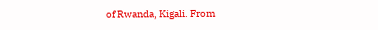of Rwanda, Kigali. From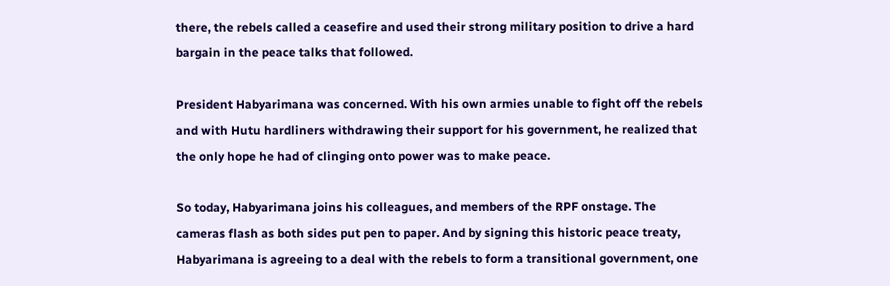there, the rebels called a ceasefire and used their strong military position to drive a hard bargain in the peace talks that followed.

President Habyarimana was concerned. With his own armies unable to fight off the rebels and with Hutu hardliners withdrawing their support for his government, he realized that the only hope he had of clinging onto power was to make peace.

So today, Habyarimana joins his colleagues, and members of the RPF onstage. The cameras flash as both sides put pen to paper. And by signing this historic peace treaty, Habyarimana is agreeing to a deal with the rebels to form a transitional government, one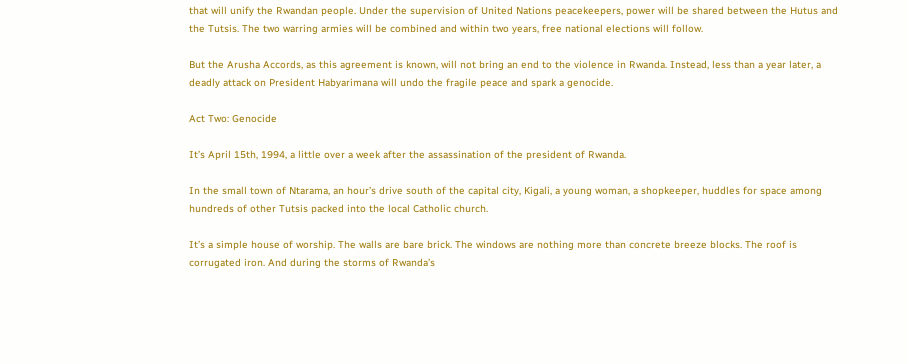that will unify the Rwandan people. Under the supervision of United Nations peacekeepers, power will be shared between the Hutus and the Tutsis. The two warring armies will be combined and within two years, free national elections will follow.

But the Arusha Accords, as this agreement is known, will not bring an end to the violence in Rwanda. Instead, less than a year later, a deadly attack on President Habyarimana will undo the fragile peace and spark a genocide.

Act Two: Genocide

It’s April 15th, 1994, a little over a week after the assassination of the president of Rwanda.

In the small town of Ntarama, an hour’s drive south of the capital city, Kigali, a young woman, a shopkeeper, huddles for space among hundreds of other Tutsis packed into the local Catholic church.

It’s a simple house of worship. The walls are bare brick. The windows are nothing more than concrete breeze blocks. The roof is corrugated iron. And during the storms of Rwanda’s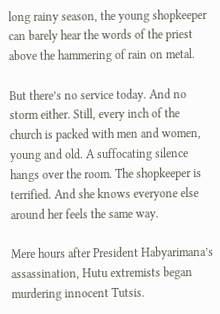long rainy season, the young shopkeeper can barely hear the words of the priest above the hammering of rain on metal.

But there’s no service today. And no storm either. Still, every inch of the church is packed with men and women, young and old. A suffocating silence hangs over the room. The shopkeeper is terrified. And she knows everyone else around her feels the same way.

Mere hours after President Habyarimana’s assassination, Hutu extremists began murdering innocent Tutsis.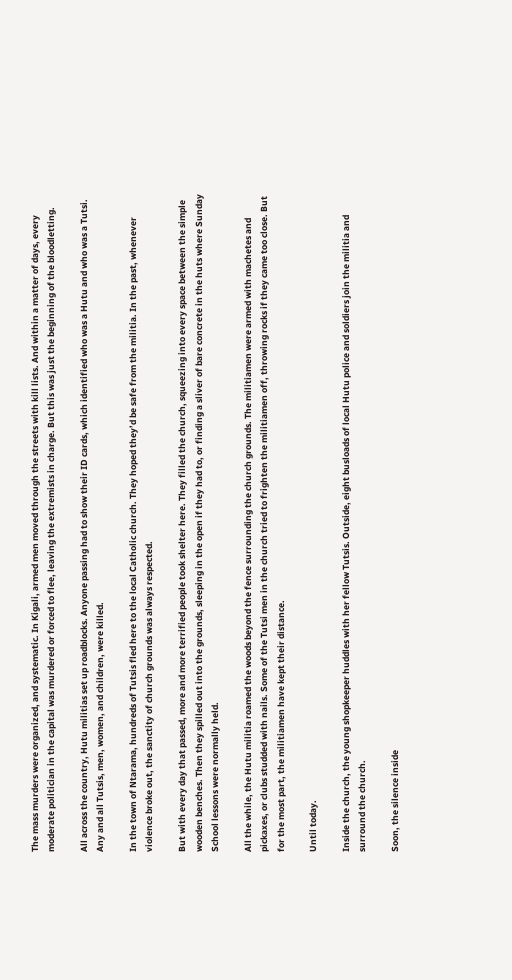The mass murders were organized, and systematic. In Kigali, armed men moved through the streets with kill lists. And within a matter of days, every moderate politician in the capital was murdered or forced to flee, leaving the extremists in charge. But this was just the beginning of the bloodletting.

All across the country, Hutu militias set up roadblocks. Anyone passing had to show their ID cards, which identified who was a Hutu and who was a Tutsi. Any and all Tutsis, men, women, and children, were killed.

In the town of Ntarama, hundreds of Tutsis fled here to the local Catholic church. They hoped they’d be safe from the militia. In the past, whenever violence broke out, the sanctity of church grounds was always respected.

But with every day that passed, more and more terrified people took shelter here. They filled the church, squeezing into every space between the simple wooden benches. Then they spilled out into the grounds, sleeping in the open if they had to, or finding a sliver of bare concrete in the huts where Sunday School lessons were normally held.

All the while, the Hutu militia roamed the woods beyond the fence surrounding the church grounds. The militiamen were armed with machetes and pickaxes, or clubs studded with nails. Some of the Tutsi men in the church tried to frighten the militiamen off, throwing rocks if they came too close. But for the most part, the militiamen have kept their distance.

Until today.

Inside the church, the young shopkeeper huddles with her fellow Tutsis. Outside, eight busloads of local Hutu police and soldiers join the militia and surround the church.

Soon, the silence inside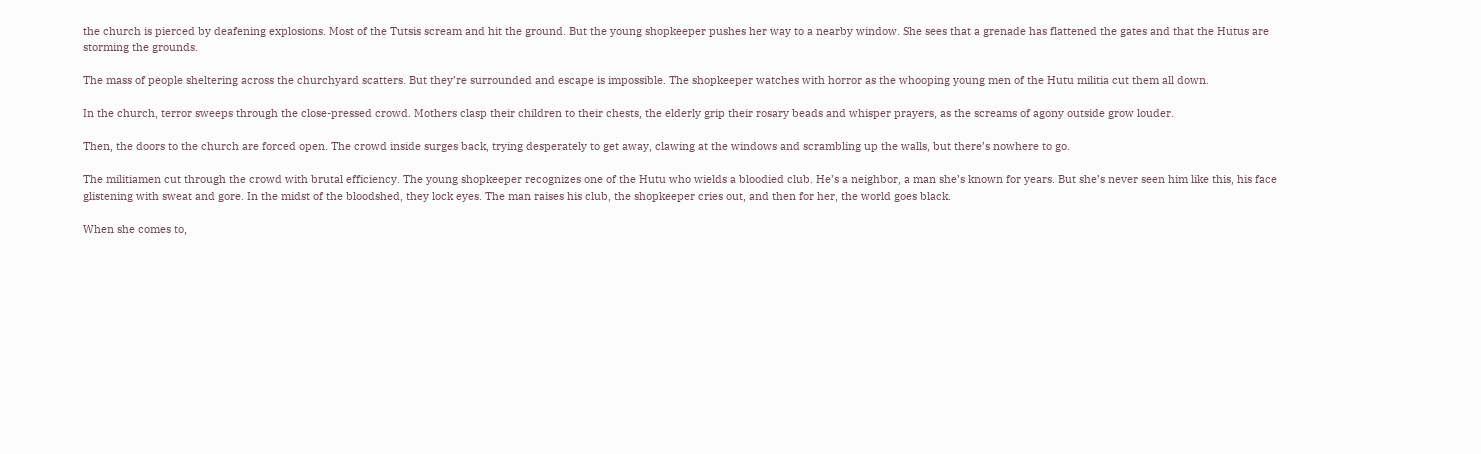the church is pierced by deafening explosions. Most of the Tutsis scream and hit the ground. But the young shopkeeper pushes her way to a nearby window. She sees that a grenade has flattened the gates and that the Hutus are storming the grounds.

The mass of people sheltering across the churchyard scatters. But they’re surrounded and escape is impossible. The shopkeeper watches with horror as the whooping young men of the Hutu militia cut them all down.

In the church, terror sweeps through the close-pressed crowd. Mothers clasp their children to their chests, the elderly grip their rosary beads and whisper prayers, as the screams of agony outside grow louder.

Then, the doors to the church are forced open. The crowd inside surges back, trying desperately to get away, clawing at the windows and scrambling up the walls, but there’s nowhere to go.

The militiamen cut through the crowd with brutal efficiency. The young shopkeeper recognizes one of the Hutu who wields a bloodied club. He’s a neighbor, a man she’s known for years. But she’s never seen him like this, his face glistening with sweat and gore. In the midst of the bloodshed, they lock eyes. The man raises his club, the shopkeeper cries out, and then for her, the world goes black.

When she comes to,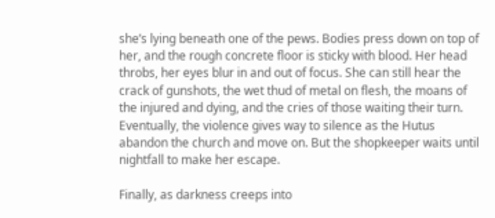she’s lying beneath one of the pews. Bodies press down on top of her, and the rough concrete floor is sticky with blood. Her head throbs, her eyes blur in and out of focus. She can still hear the crack of gunshots, the wet thud of metal on flesh, the moans of the injured and dying, and the cries of those waiting their turn. Eventually, the violence gives way to silence as the Hutus abandon the church and move on. But the shopkeeper waits until nightfall to make her escape.

Finally, as darkness creeps into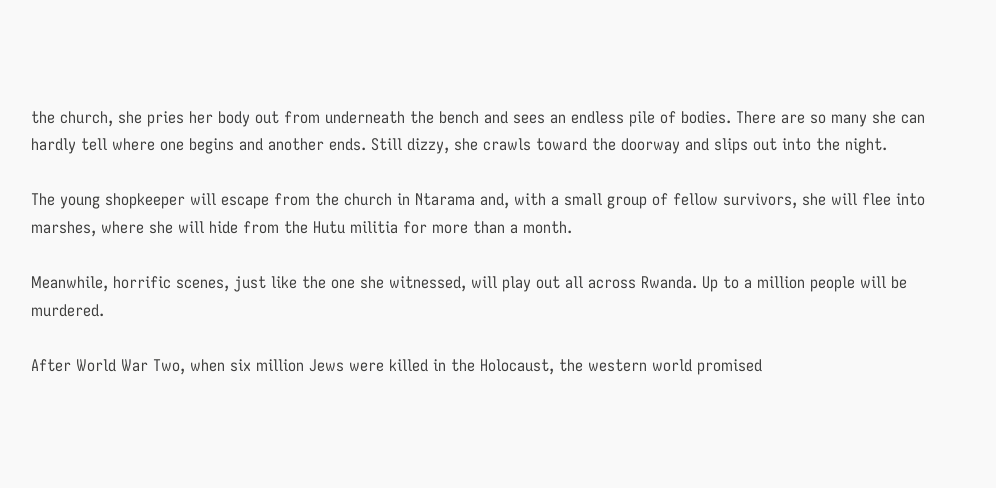the church, she pries her body out from underneath the bench and sees an endless pile of bodies. There are so many she can hardly tell where one begins and another ends. Still dizzy, she crawls toward the doorway and slips out into the night.

The young shopkeeper will escape from the church in Ntarama and, with a small group of fellow survivors, she will flee into marshes, where she will hide from the Hutu militia for more than a month.

Meanwhile, horrific scenes, just like the one she witnessed, will play out all across Rwanda. Up to a million people will be murdered.

After World War Two, when six million Jews were killed in the Holocaust, the western world promised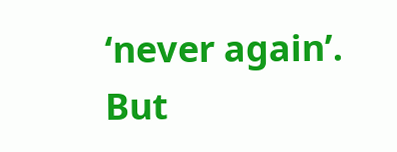‘never again’. But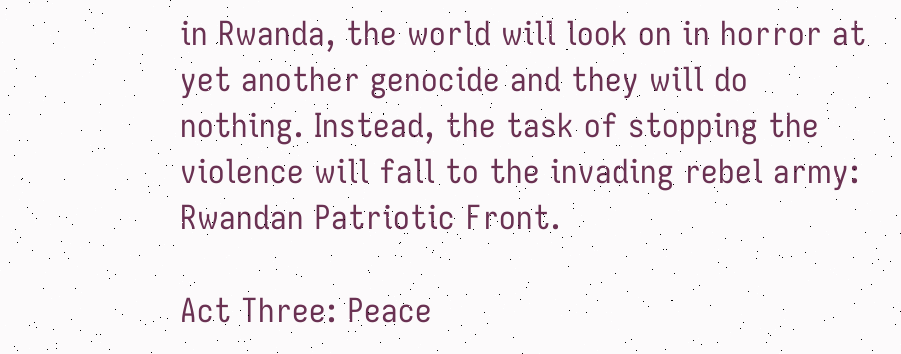in Rwanda, the world will look on in horror at yet another genocide and they will do nothing. Instead, the task of stopping the violence will fall to the invading rebel army: Rwandan Patriotic Front.

Act Three: Peace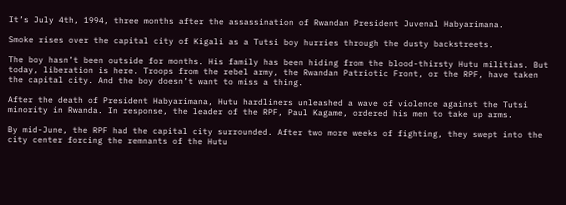It’s July 4th, 1994, three months after the assassination of Rwandan President Juvenal Habyarimana.

Smoke rises over the capital city of Kigali as a Tutsi boy hurries through the dusty backstreets.

The boy hasn’t been outside for months. His family has been hiding from the blood-thirsty Hutu militias. But today, liberation is here. Troops from the rebel army, the Rwandan Patriotic Front, or the RPF, have taken the capital city. And the boy doesn’t want to miss a thing.

After the death of President Habyarimana, Hutu hardliners unleashed a wave of violence against the Tutsi minority in Rwanda. In response, the leader of the RPF, Paul Kagame, ordered his men to take up arms.

By mid-June, the RPF had the capital city surrounded. After two more weeks of fighting, they swept into the city center forcing the remnants of the Hutu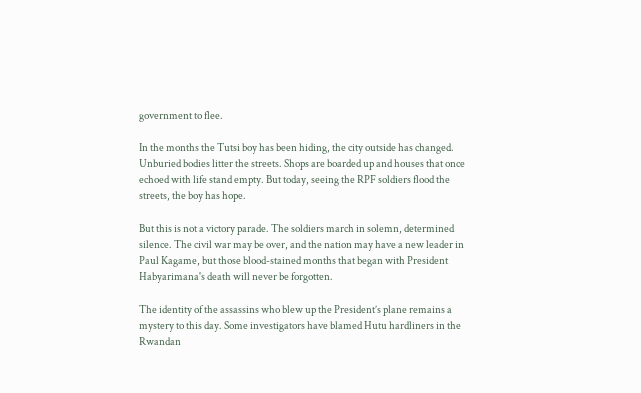government to flee.

In the months the Tutsi boy has been hiding, the city outside has changed. Unburied bodies litter the streets. Shops are boarded up and houses that once echoed with life stand empty. But today, seeing the RPF soldiers flood the streets, the boy has hope.

But this is not a victory parade. The soldiers march in solemn, determined silence. The civil war may be over, and the nation may have a new leader in Paul Kagame, but those blood-stained months that began with President Habyarimana's death will never be forgotten.

The identity of the assassins who blew up the President’s plane remains a mystery to this day. Some investigators have blamed Hutu hardliners in the Rwandan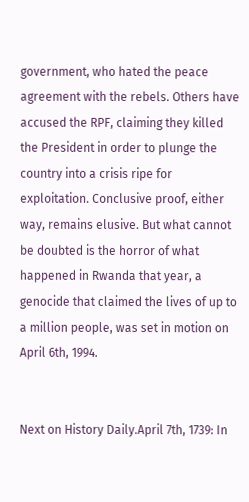government, who hated the peace agreement with the rebels. Others have accused the RPF, claiming they killed the President in order to plunge the country into a crisis ripe for exploitation. Conclusive proof, either way, remains elusive. But what cannot be doubted is the horror of what happened in Rwanda that year, a genocide that claimed the lives of up to a million people, was set in motion on April 6th, 1994.


Next on History Daily.April 7th, 1739: In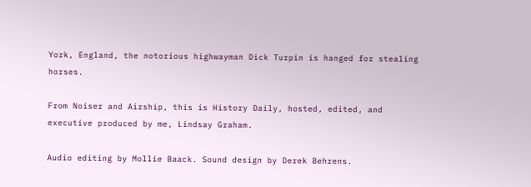York, England, the notorious highwayman Dick Turpin is hanged for stealing horses.

From Noiser and Airship, this is History Daily, hosted, edited, and executive produced by me, Lindsay Graham.

Audio editing by Mollie Baack. Sound design by Derek Behrens.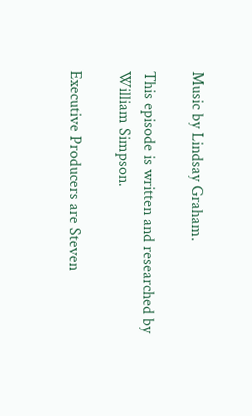Music by Lindsay Graham.

This episode is written and researched by William Simpson.

Executive Producers are Steven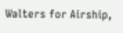Walters for Airship,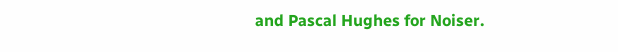and Pascal Hughes for Noiser.